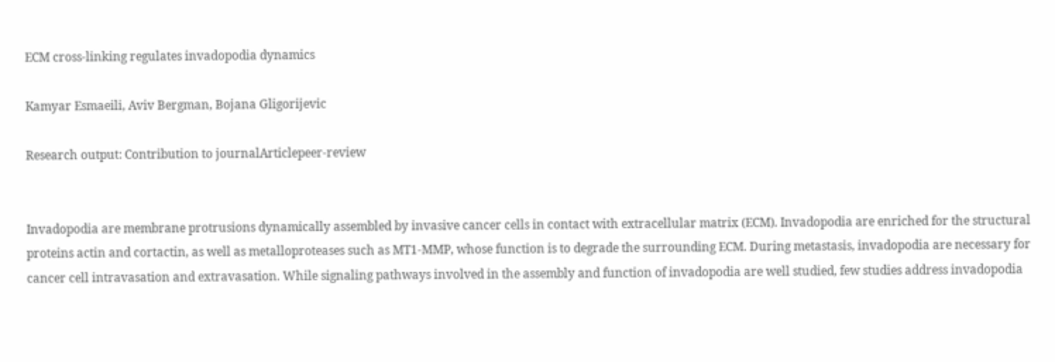ECM cross-linking regulates invadopodia dynamics

Kamyar Esmaeili, Aviv Bergman, Bojana Gligorijevic

Research output: Contribution to journalArticlepeer-review


Invadopodia are membrane protrusions dynamically assembled by invasive cancer cells in contact with extracellular matrix (ECM). Invadopodia are enriched for the structural proteins actin and cortactin, as well as metalloproteases such as MT1-MMP, whose function is to degrade the surrounding ECM. During metastasis, invadopodia are necessary for cancer cell intravasation and extravasation. While signaling pathways involved in the assembly and function of invadopodia are well studied, few studies address invadopodia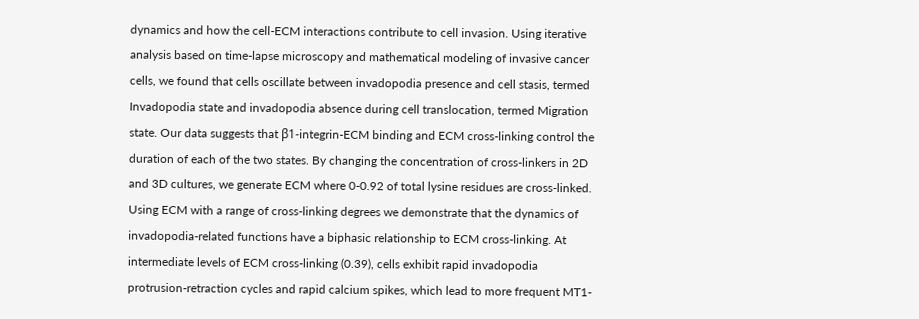dynamics and how the cell-ECM interactions contribute to cell invasion. Using iterative analysis based on time-lapse microscopy and mathematical modeling of invasive cancer cells, we found that cells oscillate between invadopodia presence and cell stasis, termed Invadopodia state and invadopodia absence during cell translocation, termed Migration state. Our data suggests that β1-integrin-ECM binding and ECM cross-linking control the duration of each of the two states. By changing the concentration of cross-linkers in 2D and 3D cultures, we generate ECM where 0-0.92 of total lysine residues are cross-linked. Using ECM with a range of cross-linking degrees we demonstrate that the dynamics of invadopodia-related functions have a biphasic relationship to ECM cross-linking. At intermediate levels of ECM cross-linking (0.39), cells exhibit rapid invadopodia protrusion-retraction cycles and rapid calcium spikes, which lead to more frequent MT1-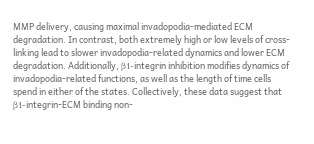MMP delivery, causing maximal invadopodia-mediated ECM degradation. In contrast, both extremely high or low levels of cross-linking lead to slower invadopodia-related dynamics and lower ECM degradation. Additionally, β1-integrin inhibition modifies dynamics of invadopodia-related functions, as well as the length of time cells spend in either of the states. Collectively, these data suggest that β1-integrin-ECM binding non-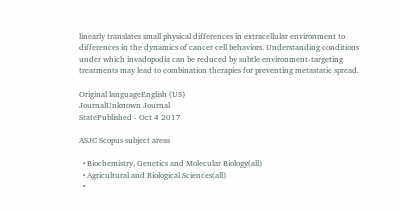linearly translates small physical differences in extracellular environment to differences in the dynamics of cancer cell behaviors. Understanding conditions under which invadopodia can be reduced by subtle environment-targeting treatments may lead to combination therapies for preventing metastatic spread.

Original languageEnglish (US)
JournalUnknown Journal
StatePublished - Oct 4 2017

ASJC Scopus subject areas

  • Biochemistry, Genetics and Molecular Biology(all)
  • Agricultural and Biological Sciences(all)
  •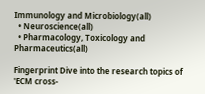Immunology and Microbiology(all)
  • Neuroscience(all)
  • Pharmacology, Toxicology and Pharmaceutics(all)

Fingerprint Dive into the research topics of 'ECM cross-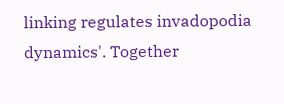linking regulates invadopodia dynamics'. Together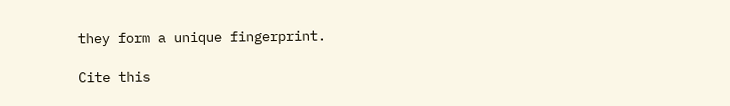they form a unique fingerprint.

Cite this